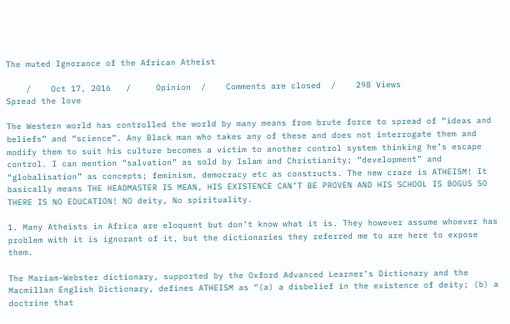The muted Ignorance of the African Atheist

    /    Oct 17, 2016   /     Opinion  /    Comments are closed  /    298 Views
Spread the love

The Western world has controlled the world by many means from brute force to spread of “ideas and beliefs” and “science”. Any Black man who takes any of these and does not interrogate them and modify them to suit his culture becomes a victim to another control system thinking he’s escape control. I can mention “salvation” as sold by Islam and Christianity; “development” and “globalisation” as concepts; feminism, democracy etc as constructs. The new craze is ATHEISM! It basically means THE HEADMASTER IS MEAN, HIS EXISTENCE CAN’T BE PROVEN AND HIS SCHOOL IS BOGUS SO THERE IS NO EDUCATION! NO deity, No spirituality.

1. Many Atheists in Africa are eloquent but don’t know what it is. They however assume whoever has problem with it is ignorant of it, but the dictionaries they referred me to are here to expose them.

The Mariam-Webster dictionary, supported by the Oxford Advanced Learner’s Dictionary and the Macmillan English Dictionary, defines ATHEISM as “(a) a disbelief in the existence of deity; (b) a doctrine that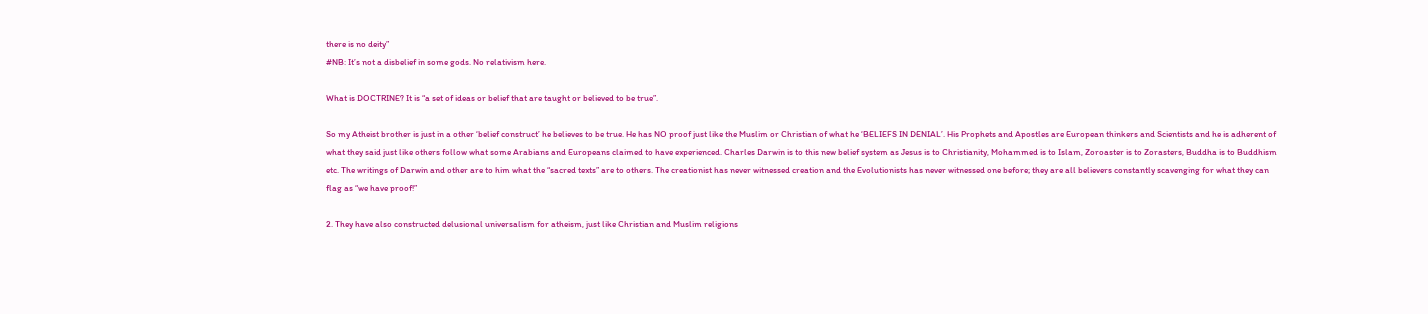there is no deity”
#NB: It’s not a disbelief in some gods. No relativism here.

What is DOCTRINE? It is “a set of ideas or belief that are taught or believed to be true”.

So my Atheist brother is just in a other ‘belief construct’ he believes to be true. He has NO proof just like the Muslim or Christian of what he ‘BELIEFS IN DENIAL’. His Prophets and Apostles are European thinkers and Scientists and he is adherent of what they said just like others follow what some Arabians and Europeans claimed to have experienced. Charles Darwin is to this new belief system as Jesus is to Christianity, Mohammed is to Islam, Zoroaster is to Zorasters, Buddha is to Buddhism etc. The writings of Darwin and other are to him what the “sacred texts” are to others. The creationist has never witnessed creation and the Evolutionists has never witnessed one before; they are all believers constantly scavenging for what they can flag as “we have proof!”

2. They have also constructed delusional universalism for atheism, just like Christian and Muslim religions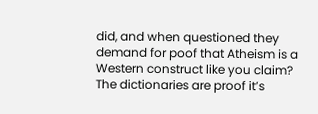did, and when questioned they demand for poof that Atheism is a Western construct like you claim? The dictionaries are proof it’s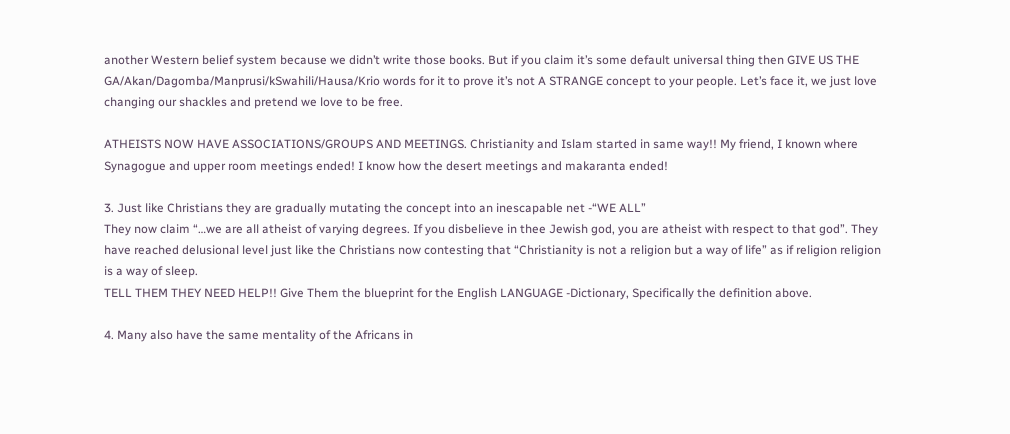another Western belief system because we didn’t write those books. But if you claim it’s some default universal thing then GIVE US THE GA/Akan/Dagomba/Manprusi/kSwahili/Hausa/Krio words for it to prove it’s not A STRANGE concept to your people. Let’s face it, we just love changing our shackles and pretend we love to be free.

ATHEISTS NOW HAVE ASSOCIATIONS/GROUPS AND MEETINGS. Christianity and Islam started in same way!! My friend, I known where Synagogue and upper room meetings ended! I know how the desert meetings and makaranta ended!

3. Just like Christians they are gradually mutating the concept into an inescapable net -“WE ALL”
They now claim “…we are all atheist of varying degrees. If you disbelieve in thee Jewish god, you are atheist with respect to that god”. They have reached delusional level just like the Christians now contesting that “Christianity is not a religion but a way of life” as if religion religion is a way of sleep.
TELL THEM THEY NEED HELP!! Give Them the blueprint for the English LANGUAGE -Dictionary, Specifically the definition above.

4. Many also have the same mentality of the Africans in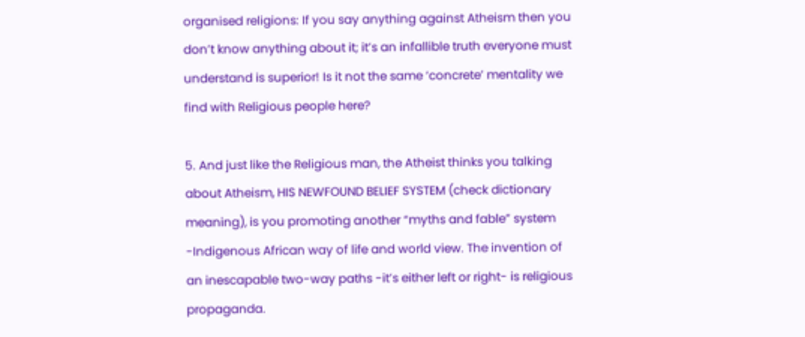organised religions: If you say anything against Atheism then you don’t know anything about it; it’s an infallible truth everyone must understand is superior! Is it not the same ‘concrete’ mentality we find with Religious people here?

5. And just like the Religious man, the Atheist thinks you talking about Atheism, HIS NEWFOUND BELIEF SYSTEM (check dictionary meaning), is you promoting another “myths and fable” system -Indigenous African way of life and world view. The invention of an inescapable two-way paths -it’s either left or right- is religious propaganda.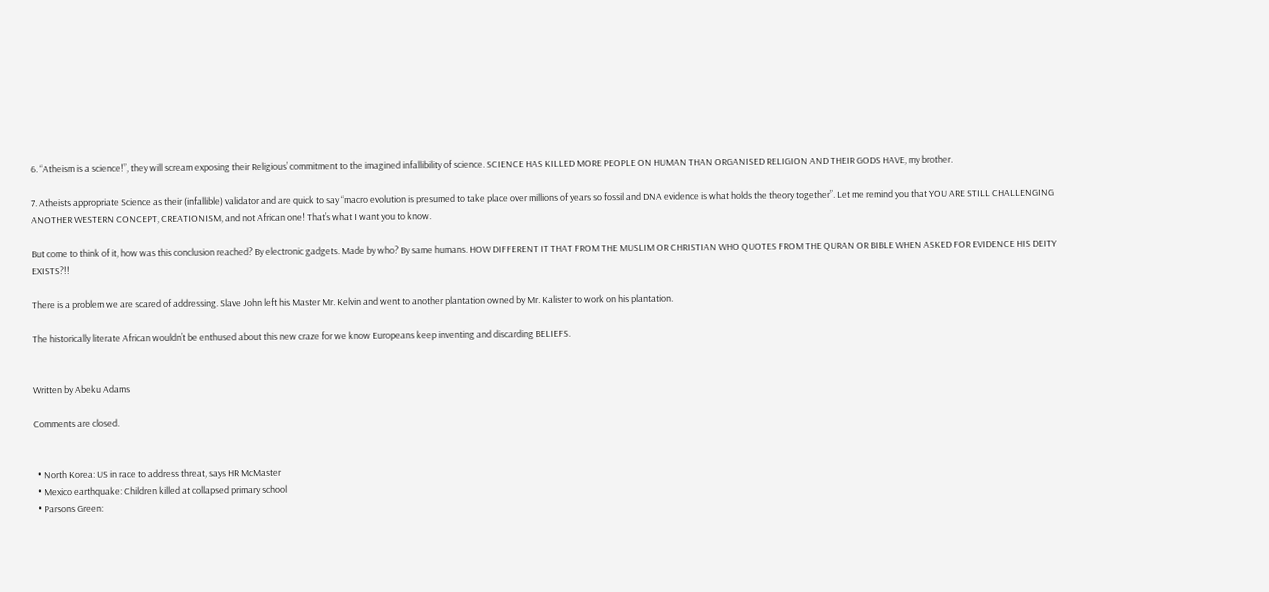6. “Atheism is a science!”, they will scream exposing their Religious’ commitment to the imagined infallibility of science. SCIENCE HAS KILLED MORE PEOPLE ON HUMAN THAN ORGANISED RELIGION AND THEIR GODS HAVE, my brother.

7. Atheists appropriate Science as their (infallible) validator and are quick to say “macro evolution is presumed to take place over millions of years so fossil and DNA evidence is what holds the theory together”. Let me remind you that YOU ARE STILL CHALLENGING ANOTHER WESTERN CONCEPT, CREATIONISM, and not African one! That’s what I want you to know.

But come to think of it, how was this conclusion reached? By electronic gadgets. Made by who? By same humans. HOW DIFFERENT IT THAT FROM THE MUSLIM OR CHRISTIAN WHO QUOTES FROM THE QURAN OR BIBLE WHEN ASKED FOR EVIDENCE HIS DEITY EXISTS?!!

There is a problem we are scared of addressing. Slave John left his Master Mr. Kelvin and went to another plantation owned by Mr. Kalister to work on his plantation.

The historically literate African wouldn’t be enthused about this new craze for we know Europeans keep inventing and discarding BELIEFS.


Written by Abeku Adams

Comments are closed.


  • North Korea: US in race to address threat, says HR McMaster
  • Mexico earthquake: Children killed at collapsed primary school
  • Parsons Green: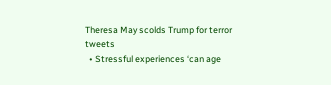Theresa May scolds Trump for terror tweets
  • Stressful experiences ‘can age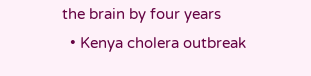the brain by four years
  • Kenya cholera outbreak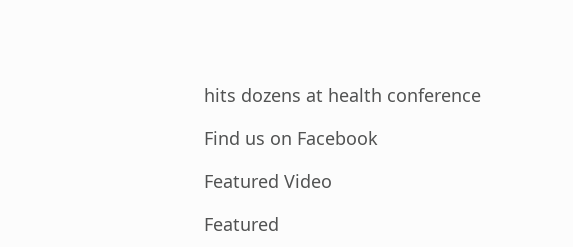hits dozens at health conference

Find us on Facebook

Featured Video

Featured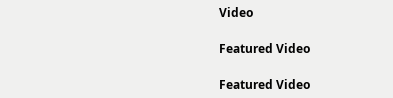Video

Featured Video

Featured Video